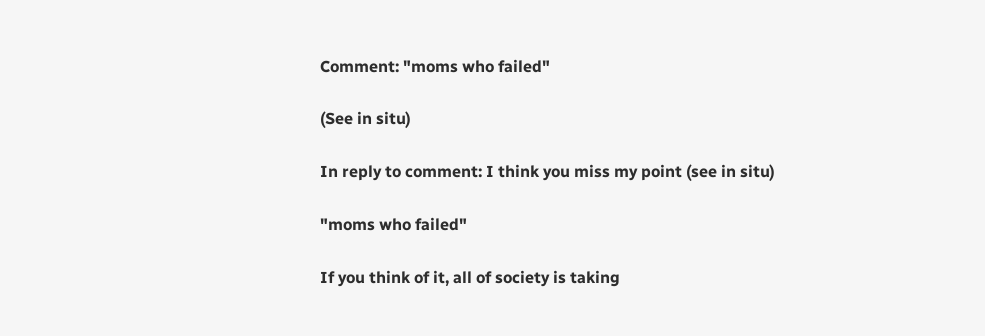Comment: "moms who failed"

(See in situ)

In reply to comment: I think you miss my point (see in situ)

"moms who failed"

If you think of it, all of society is taking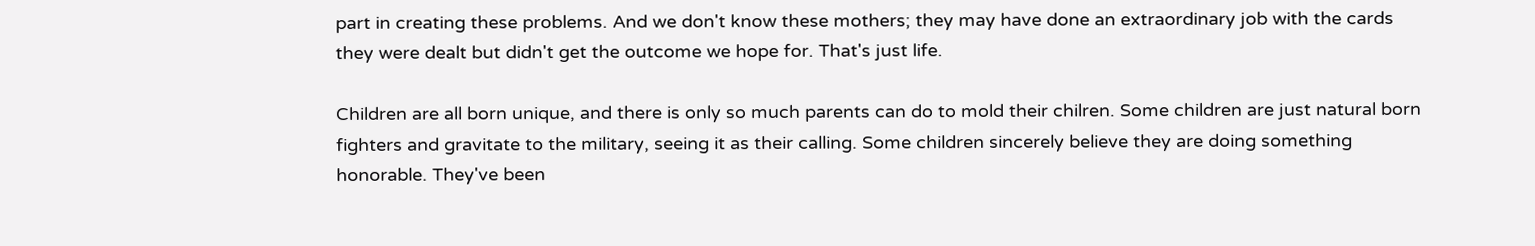part in creating these problems. And we don't know these mothers; they may have done an extraordinary job with the cards they were dealt but didn't get the outcome we hope for. That's just life.

Children are all born unique, and there is only so much parents can do to mold their chilren. Some children are just natural born fighters and gravitate to the military, seeing it as their calling. Some children sincerely believe they are doing something honorable. They've been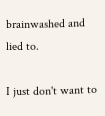brainwashed and lied to.

I just don't want to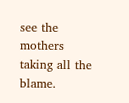see the mothers taking all the blame.